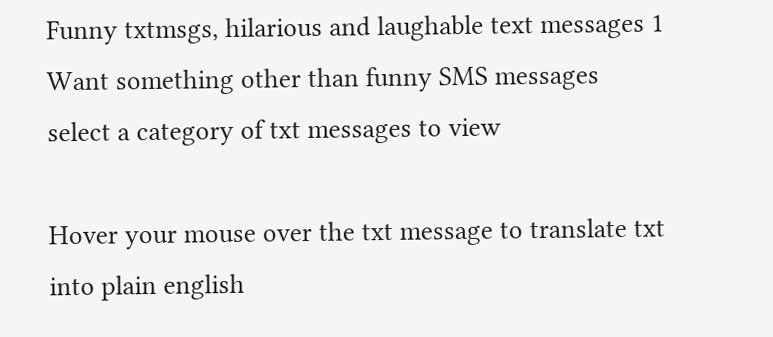Funny txtmsgs, hilarious and laughable text messages 1
Want something other than funny SMS messages
select a category of txt messages to view

Hover your mouse over the txt message to translate txt
into plain english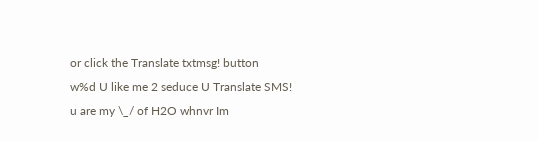or click the Translate txtmsg! button
w%d U like me 2 seduce U Translate SMS!
u are my \_/ of H2O whnvr Im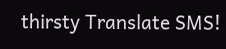thirsty Translate SMS!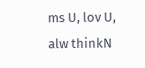ms U, lov U, alw thinkN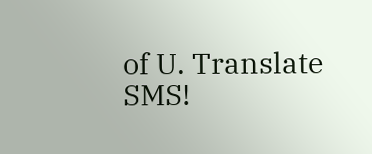of U. Translate SMS!